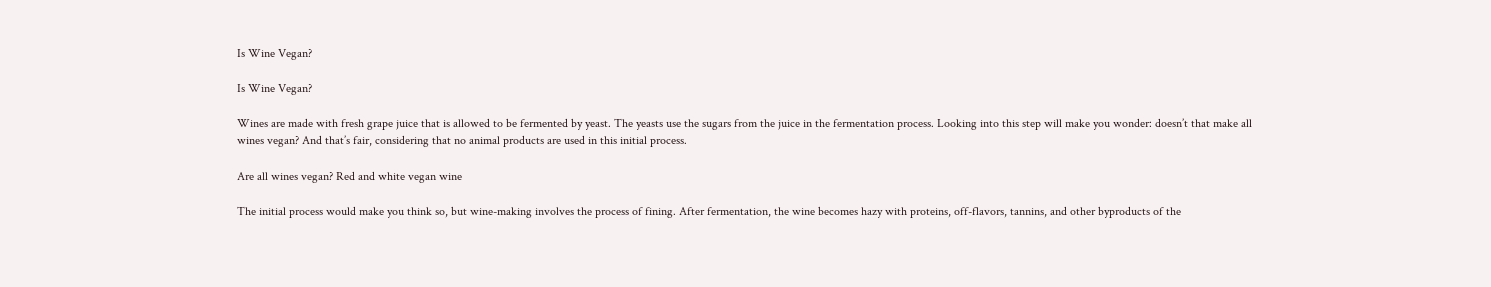Is Wine Vegan?

Is Wine Vegan?

Wines are made with fresh grape juice that is allowed to be fermented by yeast. The yeasts use the sugars from the juice in the fermentation process. Looking into this step will make you wonder: doesn’t that make all wines vegan? And that’s fair, considering that no animal products are used in this initial process.

Are all wines vegan? Red and white vegan wine

The initial process would make you think so, but wine-making involves the process of fining. After fermentation, the wine becomes hazy with proteins, off-flavors, tannins, and other byproducts of the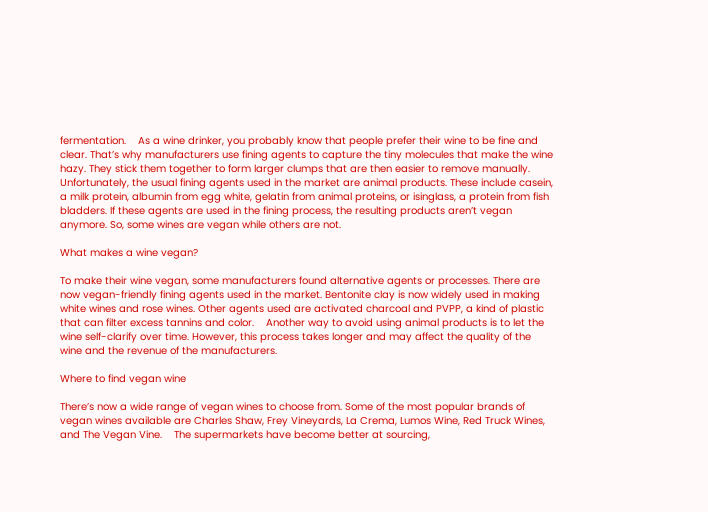fermentation.    As a wine drinker, you probably know that people prefer their wine to be fine and clear. That’s why manufacturers use fining agents to capture the tiny molecules that make the wine hazy. They stick them together to form larger clumps that are then easier to remove manually.    Unfortunately, the usual fining agents used in the market are animal products. These include casein, a milk protein, albumin from egg white, gelatin from animal proteins, or isinglass, a protein from fish bladders. If these agents are used in the fining process, the resulting products aren’t vegan anymore. So, some wines are vegan while others are not.

What makes a wine vegan?

To make their wine vegan, some manufacturers found alternative agents or processes. There are now vegan-friendly fining agents used in the market. Bentonite clay is now widely used in making white wines and rose wines. Other agents used are activated charcoal and PVPP, a kind of plastic that can filter excess tannins and color.    Another way to avoid using animal products is to let the wine self-clarify over time. However, this process takes longer and may affect the quality of the wine and the revenue of the manufacturers.

Where to find vegan wine

There’s now a wide range of vegan wines to choose from. Some of the most popular brands of vegan wines available are Charles Shaw, Frey Vineyards, La Crema, Lumos Wine, Red Truck Wines, and The Vegan Vine.    The supermarkets have become better at sourcing,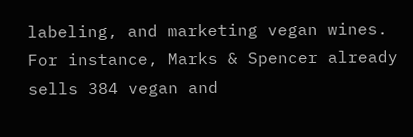labeling, and marketing vegan wines. For instance, Marks & Spencer already sells 384 vegan and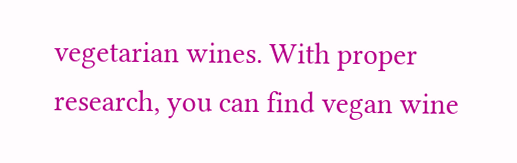vegetarian wines. With proper research, you can find vegan wine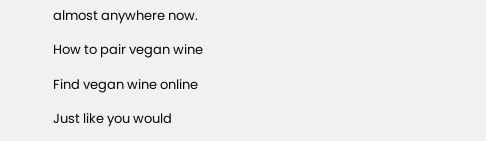almost anywhere now.

How to pair vegan wine

Find vegan wine online

Just like you would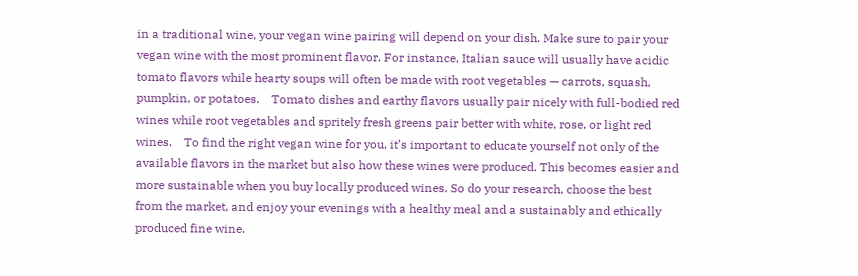in a traditional wine, your vegan wine pairing will depend on your dish. Make sure to pair your vegan wine with the most prominent flavor. For instance, Italian sauce will usually have acidic tomato flavors while hearty soups will often be made with root vegetables — carrots, squash, pumpkin, or potatoes.    Tomato dishes and earthy flavors usually pair nicely with full-bodied red wines while root vegetables and spritely fresh greens pair better with white, rose, or light red wines.    To find the right vegan wine for you, it’s important to educate yourself not only of the available flavors in the market but also how these wines were produced. This becomes easier and more sustainable when you buy locally produced wines. So do your research, choose the best from the market, and enjoy your evenings with a healthy meal and a sustainably and ethically produced fine wine.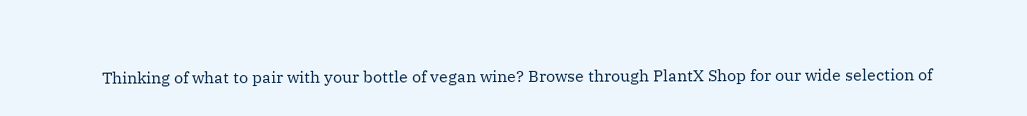Thinking of what to pair with your bottle of vegan wine? Browse through PlantX Shop for our wide selection of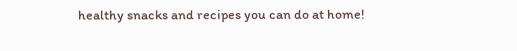healthy snacks and recipes you can do at home!